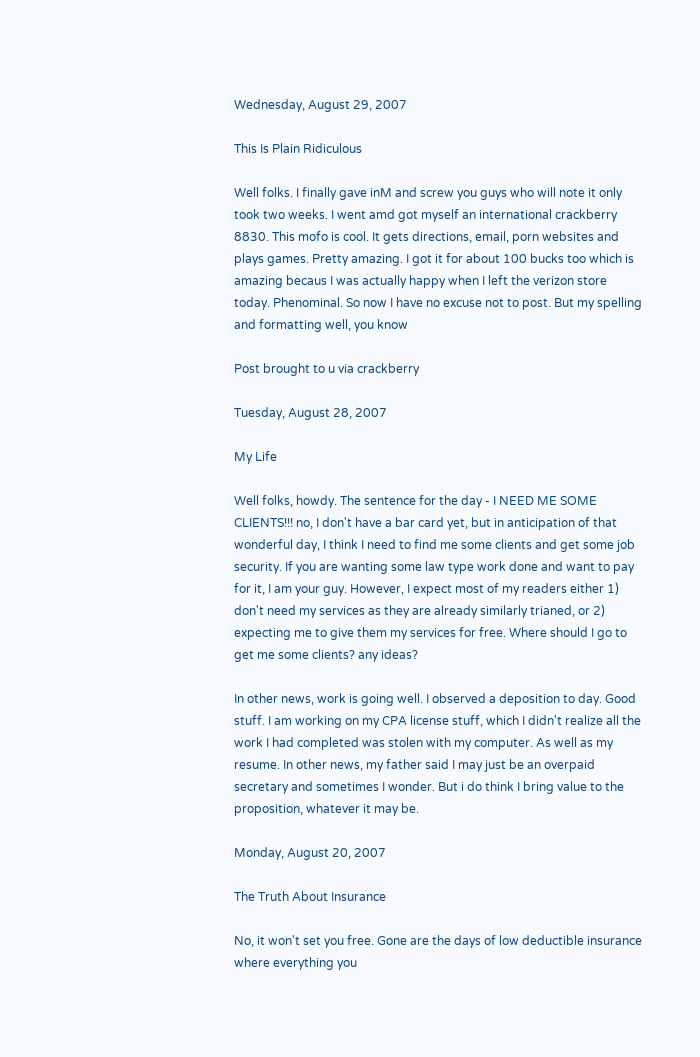Wednesday, August 29, 2007

This Is Plain Ridiculous

Well folks. I finally gave inM and screw you guys who will note it only took two weeks. I went amd got myself an international crackberry 8830. This mofo is cool. It gets directions, email, porn websites and plays games. Pretty amazing. I got it for about 100 bucks too which is amazing becaus I was actually happy when I left the verizon store today. Phenominal. So now I have no excuse not to post. But my spelling and formatting well, you know

Post brought to u via crackberry

Tuesday, August 28, 2007

My Life

Well folks, howdy. The sentence for the day - I NEED ME SOME CLIENTS!!! no, I don't have a bar card yet, but in anticipation of that wonderful day, I think I need to find me some clients and get some job security. If you are wanting some law type work done and want to pay for it, I am your guy. However, I expect most of my readers either 1) don't need my services as they are already similarly trianed, or 2) expecting me to give them my services for free. Where should I go to get me some clients? any ideas?

In other news, work is going well. I observed a deposition to day. Good stuff. I am working on my CPA license stuff, which I didn't realize all the work I had completed was stolen with my computer. As well as my resume. In other news, my father said I may just be an overpaid secretary and sometimes I wonder. But i do think I bring value to the proposition, whatever it may be.

Monday, August 20, 2007

The Truth About Insurance

No, it won't set you free. Gone are the days of low deductible insurance where everything you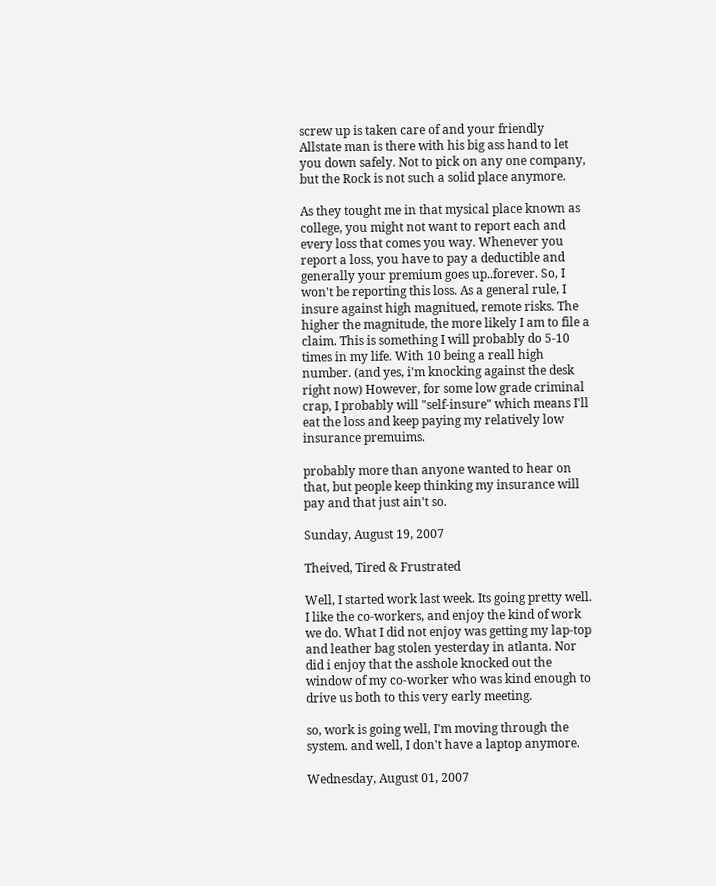screw up is taken care of and your friendly Allstate man is there with his big ass hand to let you down safely. Not to pick on any one company, but the Rock is not such a solid place anymore.

As they tought me in that mysical place known as college, you might not want to report each and every loss that comes you way. Whenever you report a loss, you have to pay a deductible and generally your premium goes up..forever. So, I won't be reporting this loss. As a general rule, I insure against high magnitued, remote risks. The higher the magnitude, the more likely I am to file a claim. This is something I will probably do 5-10 times in my life. With 10 being a reall high number. (and yes, i'm knocking against the desk right now) However, for some low grade criminal crap, I probably will "self-insure" which means I'll eat the loss and keep paying my relatively low insurance premuims.

probably more than anyone wanted to hear on that, but people keep thinking my insurance will pay and that just ain't so.

Sunday, August 19, 2007

Theived, Tired & Frustrated

Well, I started work last week. Its going pretty well. I like the co-workers, and enjoy the kind of work we do. What I did not enjoy was getting my lap-top and leather bag stolen yesterday in atlanta. Nor did i enjoy that the asshole knocked out the window of my co-worker who was kind enough to drive us both to this very early meeting.

so, work is going well, I'm moving through the system. and well, I don't have a laptop anymore.

Wednesday, August 01, 2007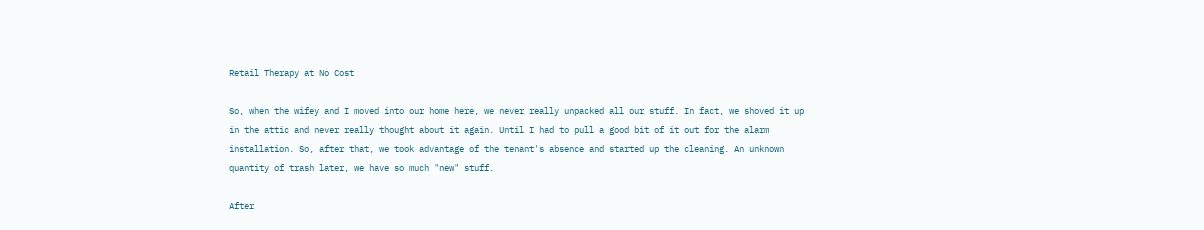Retail Therapy at No Cost

So, when the wifey and I moved into our home here, we never really unpacked all our stuff. In fact, we shoved it up in the attic and never really thought about it again. Until I had to pull a good bit of it out for the alarm installation. So, after that, we took advantage of the tenant's absence and started up the cleaning. An unknown quantity of trash later, we have so much "new" stuff.

After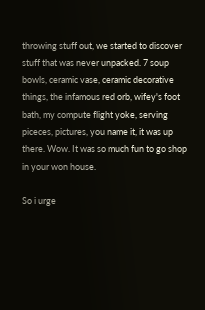throwing stuff out, we started to discover stuff that was never unpacked. 7 soup bowls, ceramic vase, ceramic decorative things, the infamous red orb, wifey's foot bath, my compute flight yoke, serving piceces, pictures, you name it, it was up there. Wow. It was so much fun to go shop in your won house.

So i urge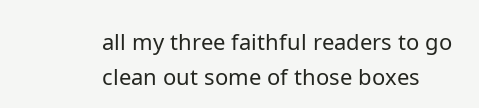all my three faithful readers to go clean out some of those boxes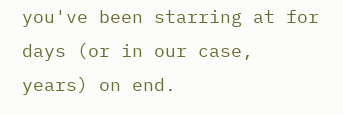you've been starring at for days (or in our case, years) on end.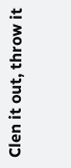Clen it out, throw it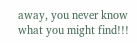away, you never know what you might find!!!